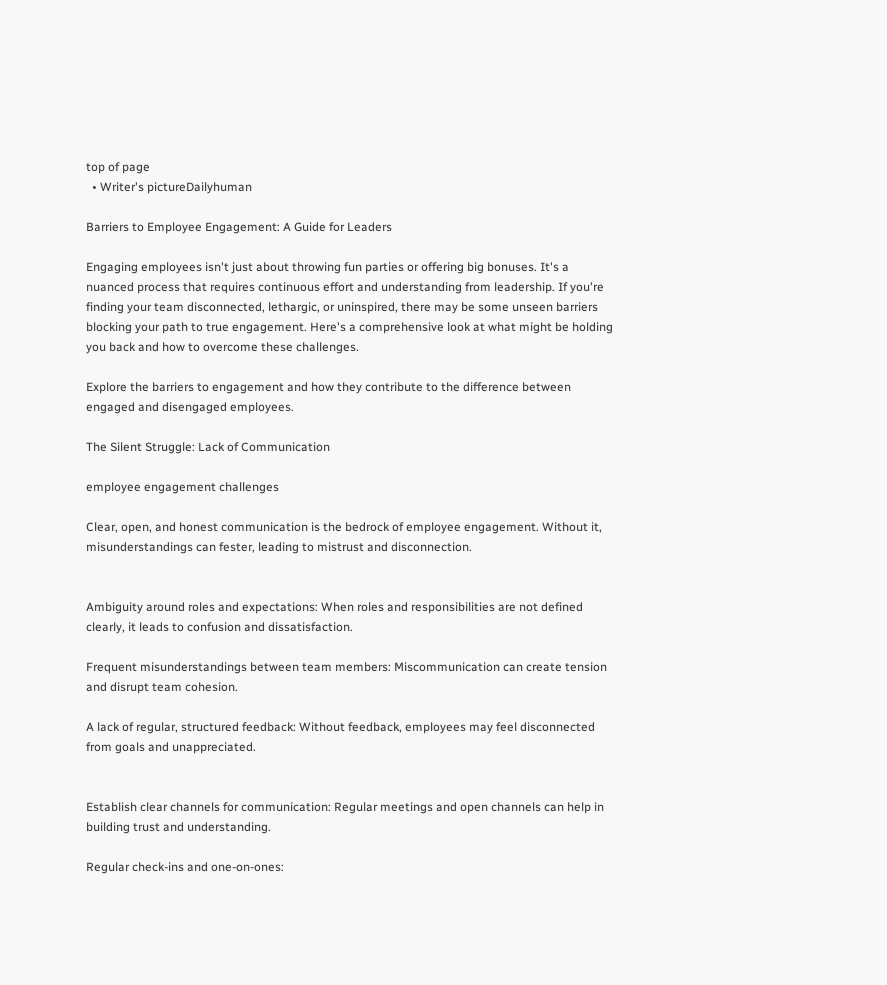top of page
  • Writer's pictureDailyhuman

Barriers to Employee Engagement: A Guide for Leaders

Engaging employees isn't just about throwing fun parties or offering big bonuses. It's a nuanced process that requires continuous effort and understanding from leadership. If you're finding your team disconnected, lethargic, or uninspired, there may be some unseen barriers blocking your path to true engagement. Here's a comprehensive look at what might be holding you back and how to overcome these challenges.

Explore the barriers to engagement and how they contribute to the difference between engaged and disengaged employees.

The Silent Struggle: Lack of Communication

employee engagement challenges

Clear, open, and honest communication is the bedrock of employee engagement. Without it, misunderstandings can fester, leading to mistrust and disconnection.


Ambiguity around roles and expectations: When roles and responsibilities are not defined clearly, it leads to confusion and dissatisfaction.

Frequent misunderstandings between team members: Miscommunication can create tension and disrupt team cohesion.

A lack of regular, structured feedback: Without feedback, employees may feel disconnected from goals and unappreciated.


Establish clear channels for communication: Regular meetings and open channels can help in building trust and understanding.

Regular check-ins and one-on-ones: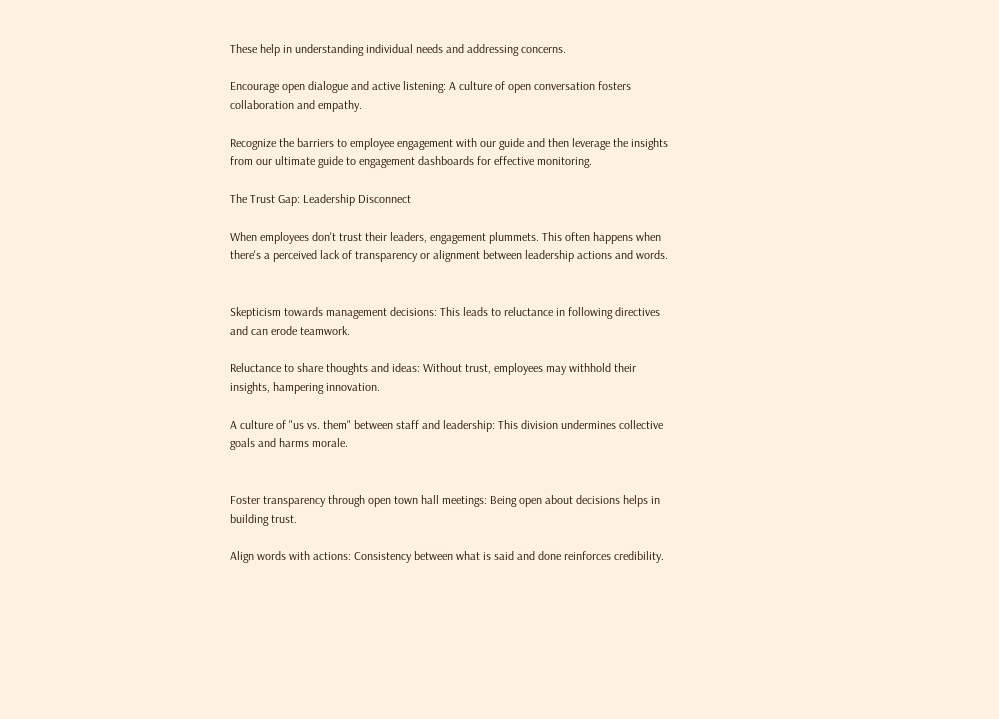These help in understanding individual needs and addressing concerns.

Encourage open dialogue and active listening: A culture of open conversation fosters collaboration and empathy.

Recognize the barriers to employee engagement with our guide and then leverage the insights from our ultimate guide to engagement dashboards for effective monitoring.

The Trust Gap: Leadership Disconnect

When employees don't trust their leaders, engagement plummets. This often happens when there's a perceived lack of transparency or alignment between leadership actions and words.


Skepticism towards management decisions: This leads to reluctance in following directives and can erode teamwork.

Reluctance to share thoughts and ideas: Without trust, employees may withhold their insights, hampering innovation.

A culture of "us vs. them" between staff and leadership: This division undermines collective goals and harms morale.


Foster transparency through open town hall meetings: Being open about decisions helps in building trust.

Align words with actions: Consistency between what is said and done reinforces credibility.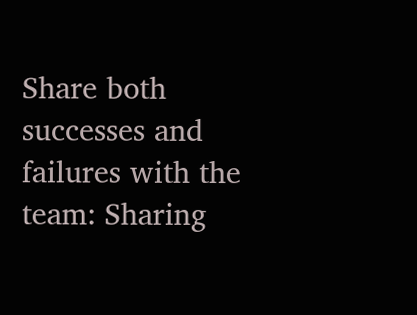Share both successes and failures with the team: Sharing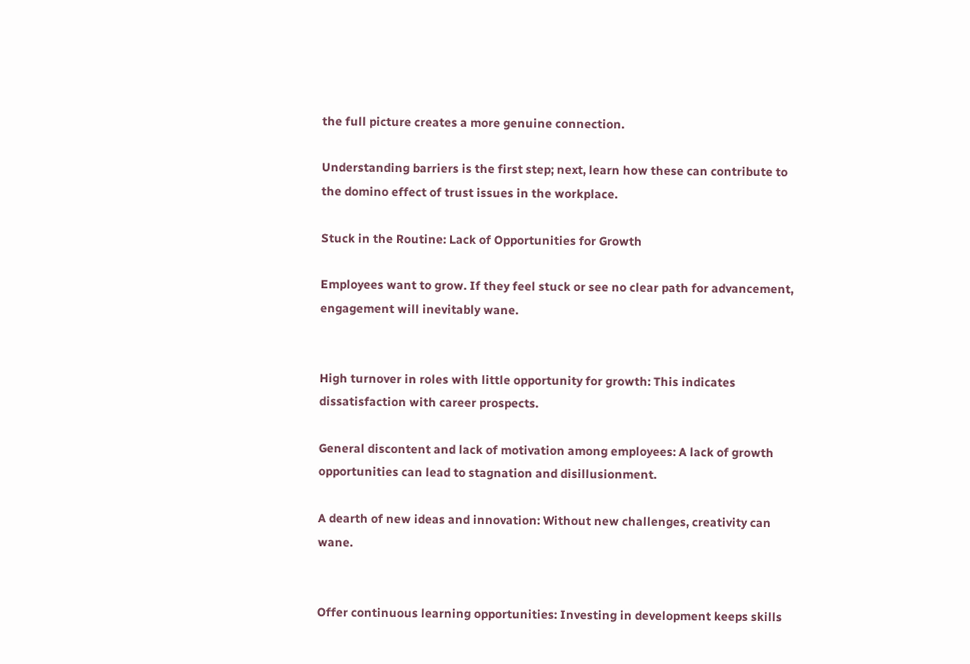the full picture creates a more genuine connection.

Understanding barriers is the first step; next, learn how these can contribute to the domino effect of trust issues in the workplace.

Stuck in the Routine: Lack of Opportunities for Growth

Employees want to grow. If they feel stuck or see no clear path for advancement, engagement will inevitably wane.


High turnover in roles with little opportunity for growth: This indicates dissatisfaction with career prospects.

General discontent and lack of motivation among employees: A lack of growth opportunities can lead to stagnation and disillusionment.

A dearth of new ideas and innovation: Without new challenges, creativity can wane.


Offer continuous learning opportunities: Investing in development keeps skills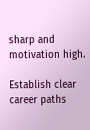sharp and motivation high.

Establish clear career paths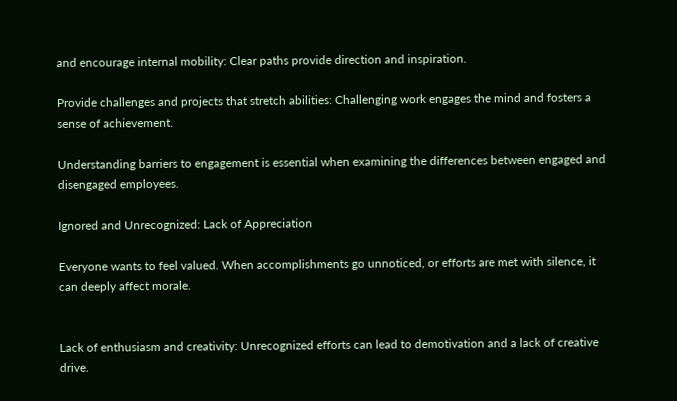and encourage internal mobility: Clear paths provide direction and inspiration.

Provide challenges and projects that stretch abilities: Challenging work engages the mind and fosters a sense of achievement.

Understanding barriers to engagement is essential when examining the differences between engaged and disengaged employees.

Ignored and Unrecognized: Lack of Appreciation

Everyone wants to feel valued. When accomplishments go unnoticed, or efforts are met with silence, it can deeply affect morale.


Lack of enthusiasm and creativity: Unrecognized efforts can lead to demotivation and a lack of creative drive.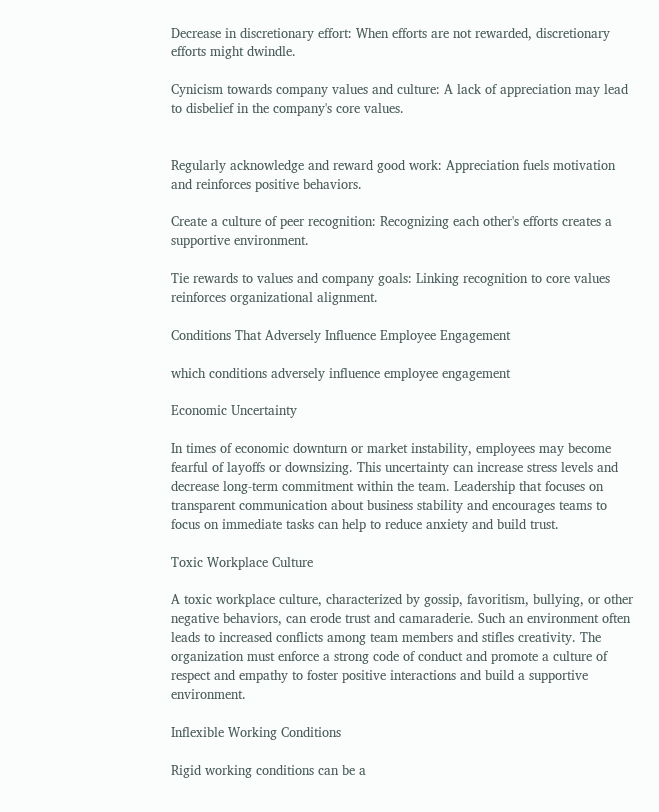Decrease in discretionary effort: When efforts are not rewarded, discretionary efforts might dwindle.

Cynicism towards company values and culture: A lack of appreciation may lead to disbelief in the company's core values.


Regularly acknowledge and reward good work: Appreciation fuels motivation and reinforces positive behaviors.

Create a culture of peer recognition: Recognizing each other's efforts creates a supportive environment.

Tie rewards to values and company goals: Linking recognition to core values reinforces organizational alignment.

Conditions That Adversely Influence Employee Engagement

which conditions adversely influence employee engagement

Economic Uncertainty

In times of economic downturn or market instability, employees may become fearful of layoffs or downsizing. This uncertainty can increase stress levels and decrease long-term commitment within the team. Leadership that focuses on transparent communication about business stability and encourages teams to focus on immediate tasks can help to reduce anxiety and build trust.

Toxic Workplace Culture

A toxic workplace culture, characterized by gossip, favoritism, bullying, or other negative behaviors, can erode trust and camaraderie. Such an environment often leads to increased conflicts among team members and stifles creativity. The organization must enforce a strong code of conduct and promote a culture of respect and empathy to foster positive interactions and build a supportive environment.

Inflexible Working Conditions

Rigid working conditions can be a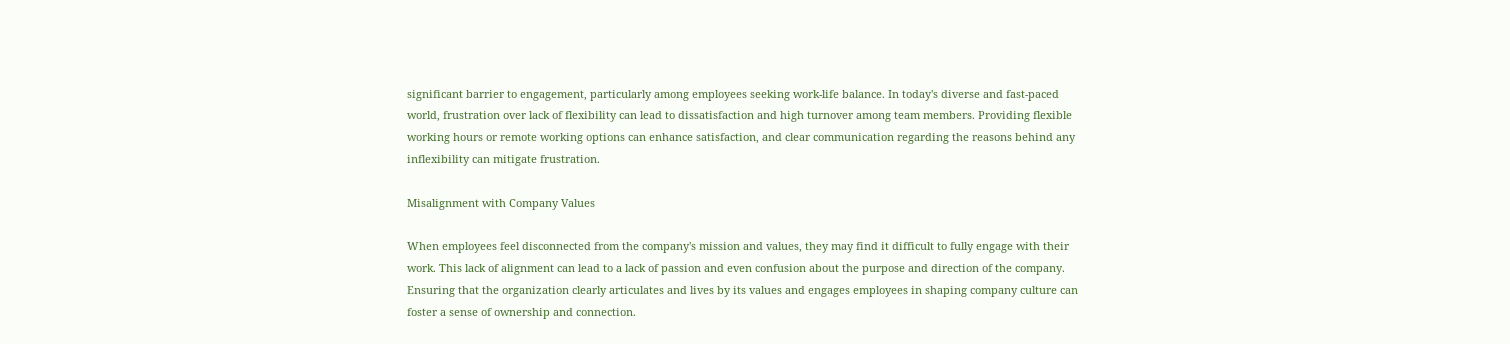significant barrier to engagement, particularly among employees seeking work-life balance. In today's diverse and fast-paced world, frustration over lack of flexibility can lead to dissatisfaction and high turnover among team members. Providing flexible working hours or remote working options can enhance satisfaction, and clear communication regarding the reasons behind any inflexibility can mitigate frustration.

Misalignment with Company Values

When employees feel disconnected from the company's mission and values, they may find it difficult to fully engage with their work. This lack of alignment can lead to a lack of passion and even confusion about the purpose and direction of the company. Ensuring that the organization clearly articulates and lives by its values and engages employees in shaping company culture can foster a sense of ownership and connection.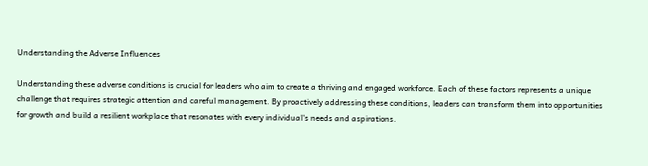Understanding the Adverse Influences

Understanding these adverse conditions is crucial for leaders who aim to create a thriving and engaged workforce. Each of these factors represents a unique challenge that requires strategic attention and careful management. By proactively addressing these conditions, leaders can transform them into opportunities for growth and build a resilient workplace that resonates with every individual's needs and aspirations.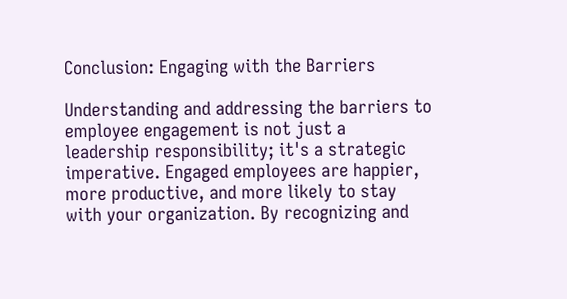Conclusion: Engaging with the Barriers

Understanding and addressing the barriers to employee engagement is not just a leadership responsibility; it's a strategic imperative. Engaged employees are happier, more productive, and more likely to stay with your organization. By recognizing and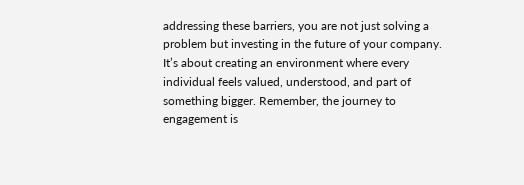addressing these barriers, you are not just solving a problem but investing in the future of your company. It’s about creating an environment where every individual feels valued, understood, and part of something bigger. Remember, the journey to engagement is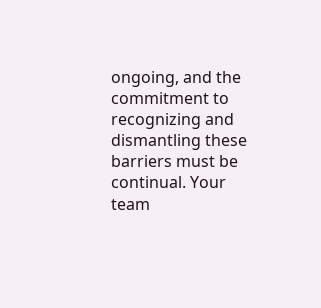ongoing, and the commitment to recognizing and dismantling these barriers must be continual. Your team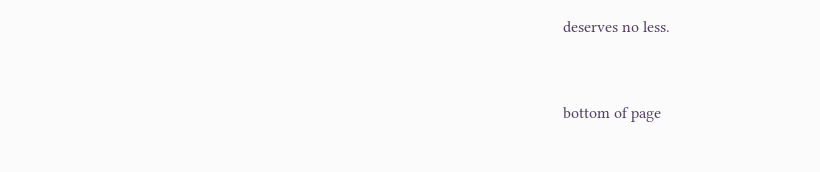deserves no less.


bottom of page